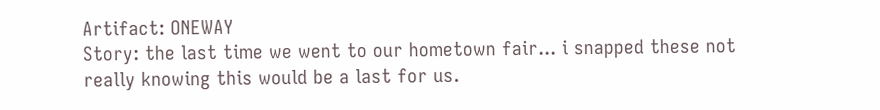Artifact: ONEWAY
Story: the last time we went to our hometown fair... i snapped these not really knowing this would be a last for us.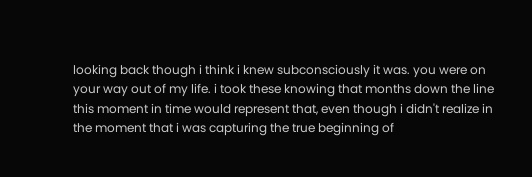looking back though i think i knew subconsciously it was. you were on your way out of my life. i took these knowing that months down the line this moment in time would represent that, even though i didn't realize in the moment that i was capturing the true beginning of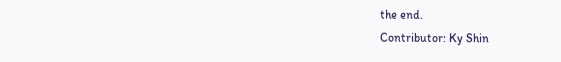the end.
Contributor: Ky Shin